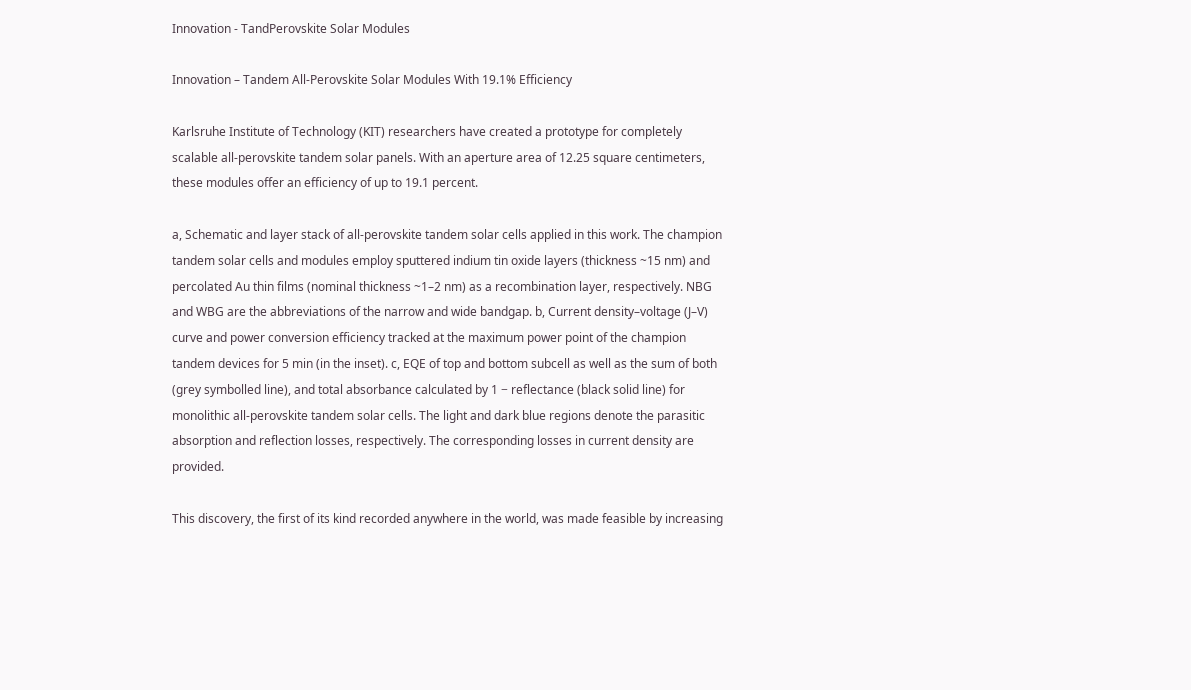Innovation - TandPerovskite Solar Modules

Innovation – Tandem All-Perovskite Solar Modules With 19.1% Efficiency

Karlsruhe Institute of Technology (KIT) researchers have created a prototype for completely scalable all-perovskite tandem solar panels. With an aperture area of 12.25 square centimeters, these modules offer an efficiency of up to 19.1 percent.

a, Schematic and layer stack of all-perovskite tandem solar cells applied in this work. The champion tandem solar cells and modules employ sputtered indium tin oxide layers (thickness ~15 nm) and percolated Au thin films (nominal thickness ~1–2 nm) as a recombination layer, respectively. NBG and WBG are the abbreviations of the narrow and wide bandgap. b, Current density–voltage (J–V) curve and power conversion efficiency tracked at the maximum power point of the champion tandem devices for 5 min (in the inset). c, EQE of top and bottom subcell as well as the sum of both (grey symbolled line), and total absorbance calculated by 1 − reflectance (black solid line) for monolithic all-perovskite tandem solar cells. The light and dark blue regions denote the parasitic absorption and reflection losses, respectively. The corresponding losses in current density are provided.

This discovery, the first of its kind recorded anywhere in the world, was made feasible by increasing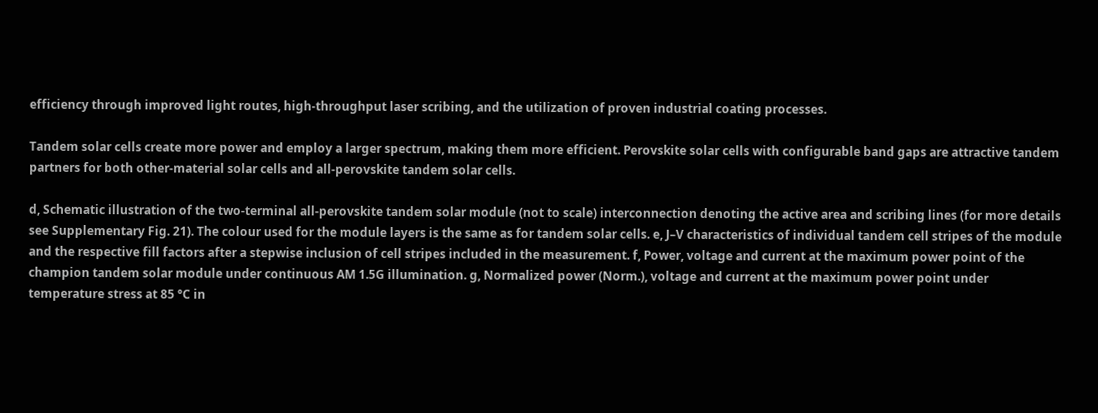efficiency through improved light routes, high-throughput laser scribing, and the utilization of proven industrial coating processes.

Tandem solar cells create more power and employ a larger spectrum, making them more efficient. Perovskite solar cells with configurable band gaps are attractive tandem partners for both other-material solar cells and all-perovskite tandem solar cells.

d, Schematic illustration of the two-terminal all-perovskite tandem solar module (not to scale) interconnection denoting the active area and scribing lines (for more details see Supplementary Fig. 21). The colour used for the module layers is the same as for tandem solar cells. e, J–V characteristics of individual tandem cell stripes of the module and the respective fill factors after a stepwise inclusion of cell stripes included in the measurement. f, Power, voltage and current at the maximum power point of the champion tandem solar module under continuous AM 1.5G illumination. g, Normalized power (Norm.), voltage and current at the maximum power point under temperature stress at 85 °C in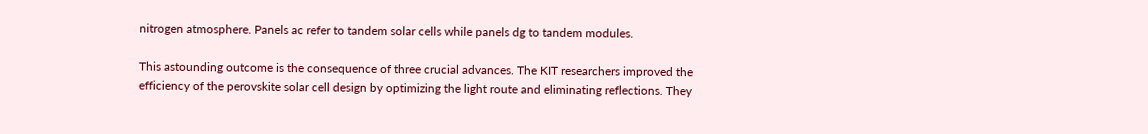nitrogen atmosphere. Panels ac refer to tandem solar cells while panels dg to tandem modules.

This astounding outcome is the consequence of three crucial advances. The KIT researchers improved the efficiency of the perovskite solar cell design by optimizing the light route and eliminating reflections. They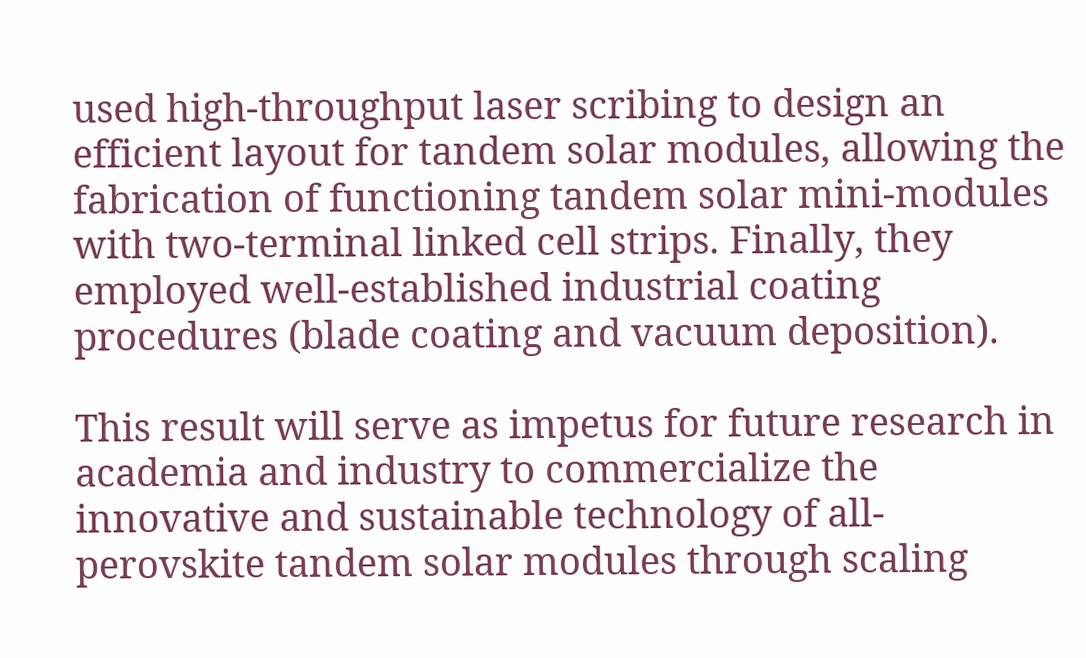used high-throughput laser scribing to design an efficient layout for tandem solar modules, allowing the fabrication of functioning tandem solar mini-modules with two-terminal linked cell strips. Finally, they employed well-established industrial coating procedures (blade coating and vacuum deposition).

This result will serve as impetus for future research in academia and industry to commercialize the innovative and sustainable technology of all-perovskite tandem solar modules through scaling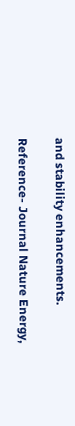and stability enhancements.

Reference- Journal Nature Energy,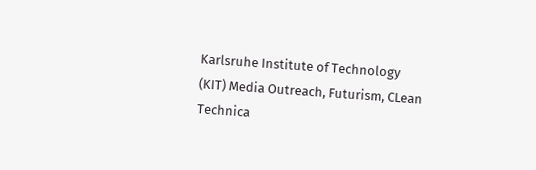Karlsruhe Institute of Technology (KIT) Media Outreach, Futurism, CLean Technica